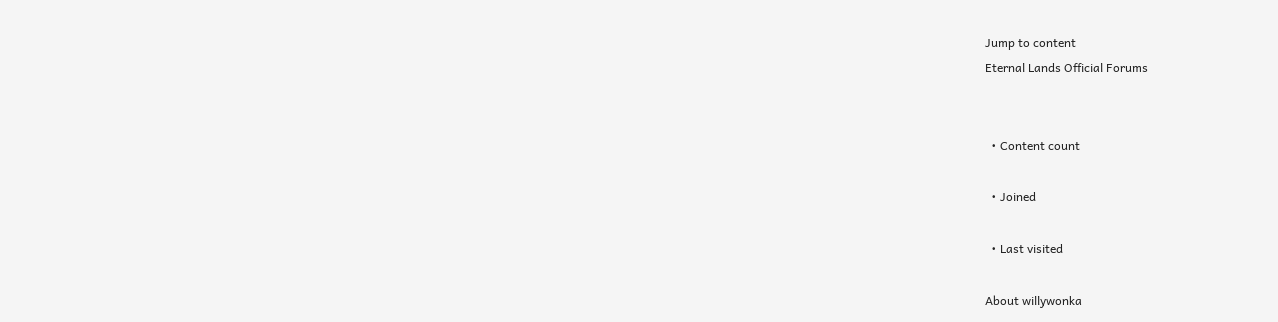Jump to content
Eternal Lands Official Forums


  • Content count

  • Joined

  • Last visited

About willywonka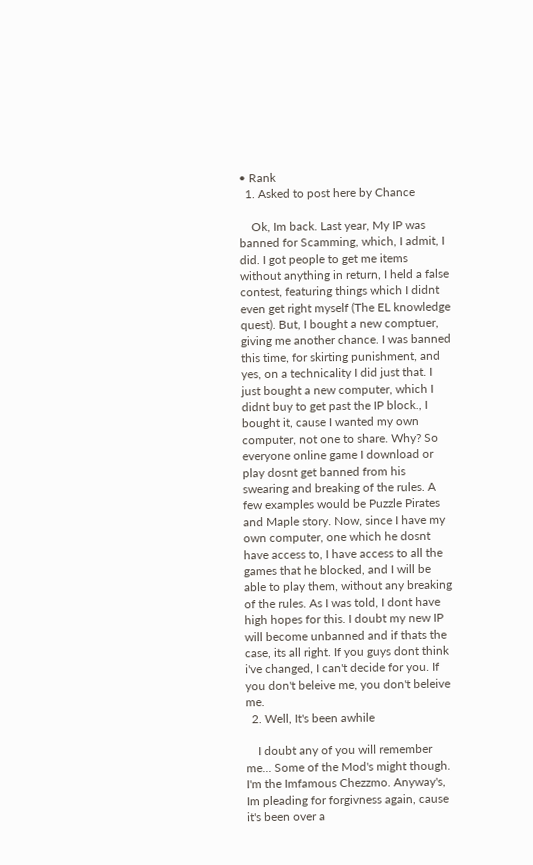• Rank
  1. Asked to post here by Chance

    Ok, Im back. Last year, My IP was banned for Scamming, which, I admit, I did. I got people to get me items without anything in return, I held a false contest, featuring things which I didnt even get right myself (The EL knowledge quest). But, I bought a new comptuer, giving me another chance. I was banned this time, for skirting punishment, and yes, on a technicality I did just that. I just bought a new computer, which I didnt buy to get past the IP block., I bought it, cause I wanted my own computer, not one to share. Why? So everyone online game I download or play dosnt get banned from his swearing and breaking of the rules. A few examples would be Puzzle Pirates and Maple story. Now, since I have my own computer, one which he dosnt have access to, I have access to all the games that he blocked, and I will be able to play them, without any breaking of the rules. As I was told, I dont have high hopes for this. I doubt my new IP will become unbanned and if thats the case, its all right. If you guys dont think i've changed, I can't decide for you. If you don't beleive me, you don't beleive me.
  2. Well, It's been awhile

    I doubt any of you will remember me... Some of the Mod's might though. I'm the Imfamous Chezzmo. Anyway's, Im pleading for forgivness again, cause it's been over a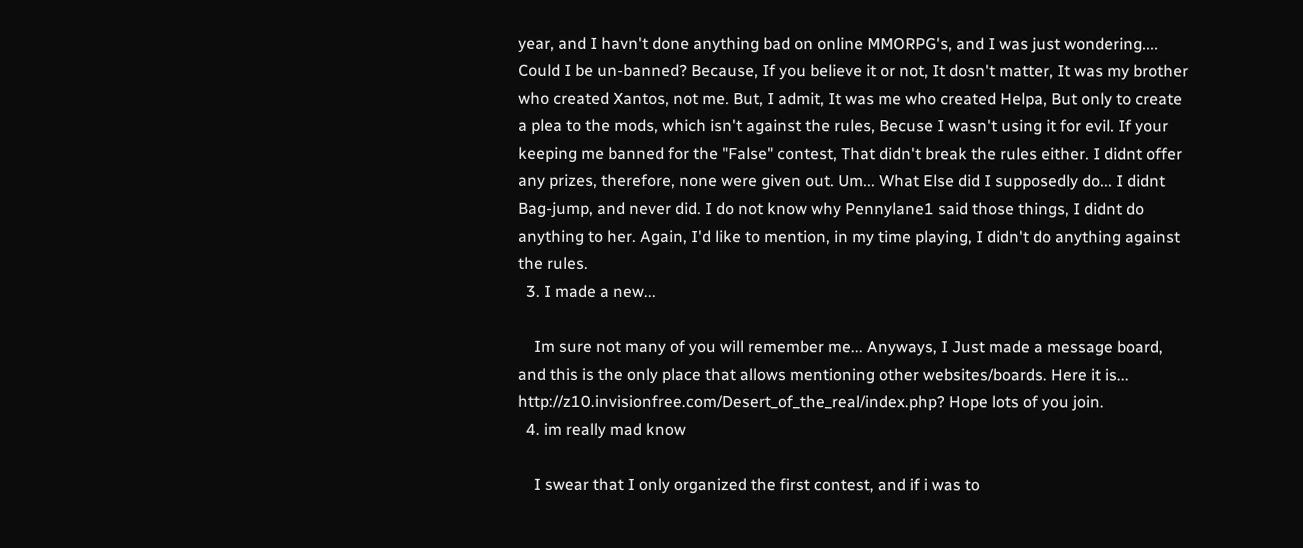year, and I havn't done anything bad on online MMORPG's, and I was just wondering.... Could I be un-banned? Because, If you believe it or not, It dosn't matter, It was my brother who created Xantos, not me. But, I admit, It was me who created Helpa, But only to create a plea to the mods, which isn't against the rules, Becuse I wasn't using it for evil. If your keeping me banned for the "False" contest, That didn't break the rules either. I didnt offer any prizes, therefore, none were given out. Um... What Else did I supposedly do... I didnt Bag-jump, and never did. I do not know why Pennylane1 said those things, I didnt do anything to her. Again, I'd like to mention, in my time playing, I didn't do anything against the rules.
  3. I made a new...

    Im sure not many of you will remember me... Anyways, I Just made a message board, and this is the only place that allows mentioning other websites/boards. Here it is... http://z10.invisionfree.com/Desert_of_the_real/index.php? Hope lots of you join.
  4. im really mad know

    I swear that I only organized the first contest, and if i was to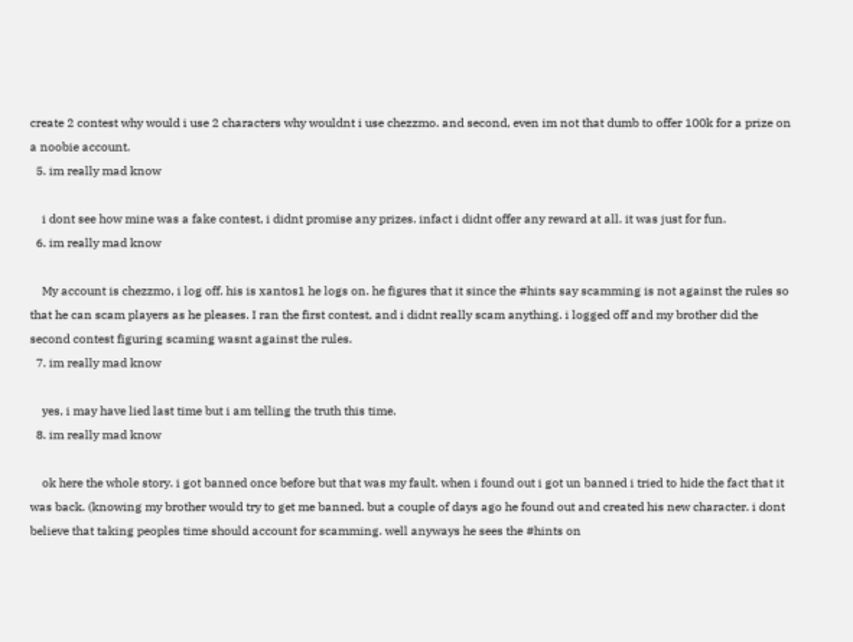create 2 contest why would i use 2 characters why wouldnt i use chezzmo. and second, even im not that dumb to offer 100k for a prize on a noobie account.
  5. im really mad know

    i dont see how mine was a fake contest, i didnt promise any prizes. infact i didnt offer any reward at all. it was just for fun.
  6. im really mad know

    My account is chezzmo, i log off. his is xantos1 he logs on. he figures that it since the #hints say scamming is not against the rules so that he can scam players as he pleases. I ran the first contest, and i didnt really scam anything. i logged off and my brother did the second contest figuring scaming wasnt against the rules.
  7. im really mad know

    yes, i may have lied last time but i am telling the truth this time.
  8. im really mad know

    ok here the whole story. i got banned once before but that was my fault. when i found out i got un banned i tried to hide the fact that it was back. (knowing my brother would try to get me banned. but a couple of days ago he found out and created his new character. i dont believe that taking peoples time should account for scamming. well anyways he sees the #hints on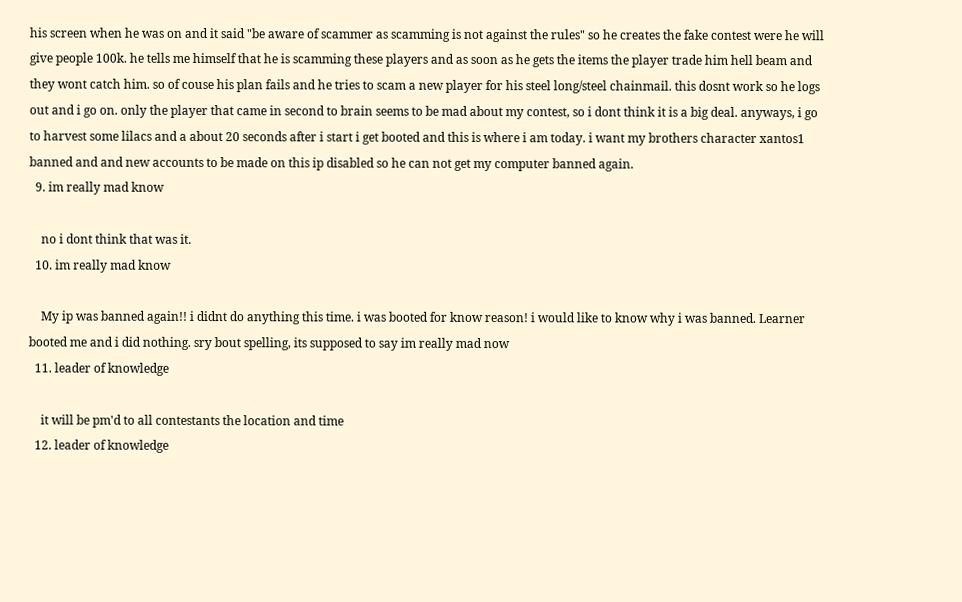his screen when he was on and it said "be aware of scammer as scamming is not against the rules" so he creates the fake contest were he will give people 100k. he tells me himself that he is scamming these players and as soon as he gets the items the player trade him hell beam and they wont catch him. so of couse his plan fails and he tries to scam a new player for his steel long/steel chainmail. this dosnt work so he logs out and i go on. only the player that came in second to brain seems to be mad about my contest, so i dont think it is a big deal. anyways, i go to harvest some lilacs and a about 20 seconds after i start i get booted and this is where i am today. i want my brothers character xantos1 banned and and new accounts to be made on this ip disabled so he can not get my computer banned again.
  9. im really mad know

    no i dont think that was it.
  10. im really mad know

    My ip was banned again!! i didnt do anything this time. i was booted for know reason! i would like to know why i was banned. Learner booted me and i did nothing. sry bout spelling, its supposed to say im really mad now
  11. leader of knowledge

    it will be pm'd to all contestants the location and time
  12. leader of knowledge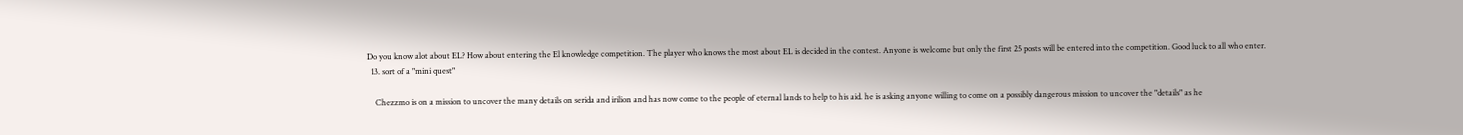Do you know alot about EL? How about entering the El knowledge competition. The player who knows the most about EL is decided in the contest. Anyone is welcome but only the first 25 posts will be entered into the competition. Good luck to all who enter.
  13. sort of a "mini quest"

    Chezzmo is on a mission to uncover the many details on serida and irilion and has now come to the people of eternal lands to help to his aid. he is asking anyone willing to come on a possibly dangerous mission to uncover the "details" as he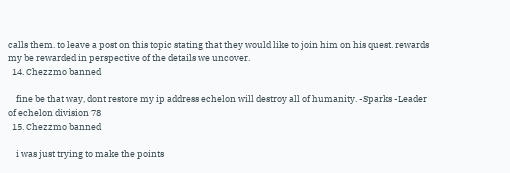calls them. to leave a post on this topic stating that they would like to join him on his quest. rewards my be rewarded in perspective of the details we uncover.
  14. Chezzmo banned

    fine be that way, dont restore my ip address echelon will destroy all of humanity. -Sparks -Leader of echelon division 78
  15. Chezzmo banned

    i was just trying to make the points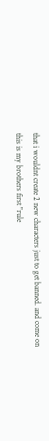that i wouldnt create 2 new characters just to get banned. and come on this is my brothers first "rule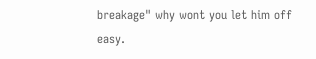breakage" why wont you let him off easy.